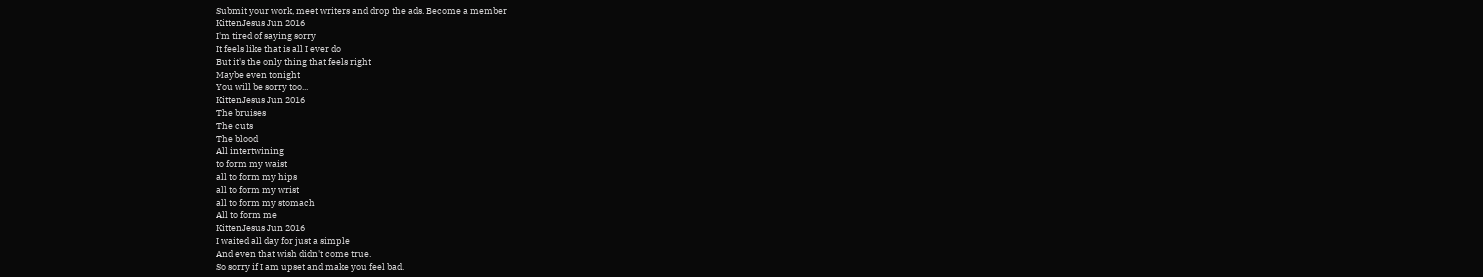Submit your work, meet writers and drop the ads. Become a member
KittenJesus Jun 2016
I'm tired of saying sorry
It feels like that is all I ever do
But it's the only thing that feels right
Maybe even tonight
You will be sorry too...
KittenJesus Jun 2016
The bruises
The cuts
The blood
All intertwining
to form my waist
all to form my hips
all to form my wrist
all to form my stomach
All to form me
KittenJesus Jun 2016
I waited all day for just a simple
And even that wish didn't come true.
So sorry if I am upset and make you feel bad.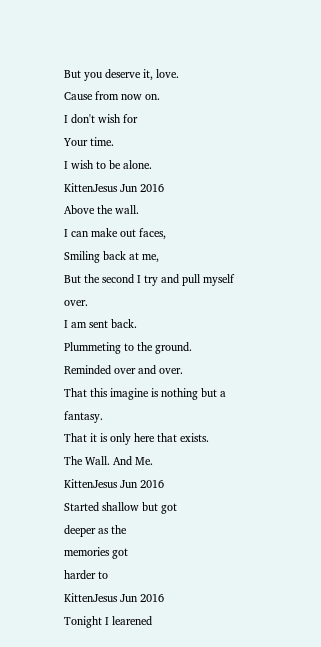But you deserve it, love.
Cause from now on.
I don't wish for
Your time.
I wish to be alone.
KittenJesus Jun 2016
Above the wall.
I can make out faces,
Smiling back at me,
But the second I try and pull myself over.
I am sent back.
Plummeting to the ground.
Reminded over and over.
That this imagine is nothing but a fantasy.
That it is only here that exists.
The Wall. And Me.
KittenJesus Jun 2016
Started shallow but got
deeper as the
memories got
harder to
KittenJesus Jun 2016
Tonight I learened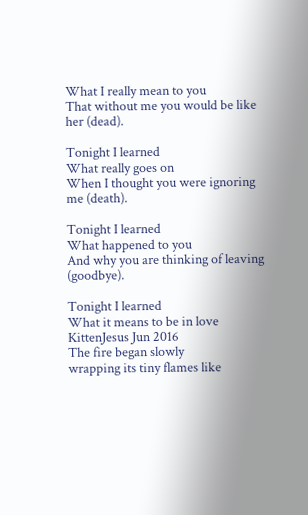What I really mean to you
That without me you would be like her (dead).

Tonight I learned
What really goes on
When I thought you were ignoring me (death).

Tonight I learned
What happened to you
And why you are thinking of leaving (goodbye).

Tonight I learned
What it means to be in love
KittenJesus Jun 2016
The fire began slowly
wrapping its tiny flames like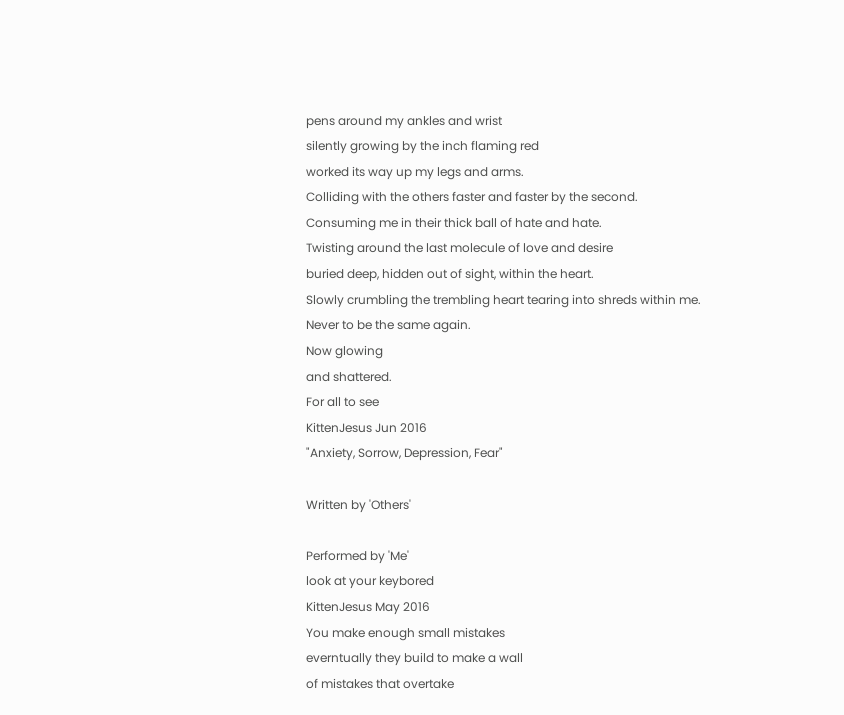pens around my ankles and wrist
silently growing by the inch flaming red
worked its way up my legs and arms.
Colliding with the others faster and faster by the second.
Consuming me in their thick ball of hate and hate.
Twisting around the last molecule of love and desire
buried deep, hidden out of sight, within the heart.
Slowly crumbling the trembling heart tearing into shreds within me.
Never to be the same again.
Now glowing
and shattered.
For all to see
KittenJesus Jun 2016
"Anxiety, Sorrow, Depression, Fear"

Written by 'Others'

Performed by 'Me'
look at your keybored
KittenJesus May 2016
You make enough small mistakes
everntually they build to make a wall
of mistakes that overtake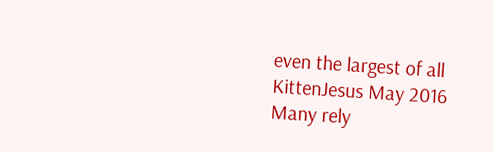even the largest of all
KittenJesus May 2016
Many rely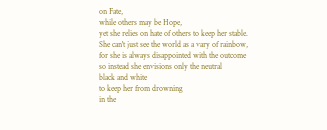on Fate,
while others may be Hope,
yet she relies on hate of others to keep her stable.
She can't just see the world as a vary of rainbow,
for she is always disappointed with the outcome
so instead she envisions only the neutral
black and white
to keep her from drowning
in the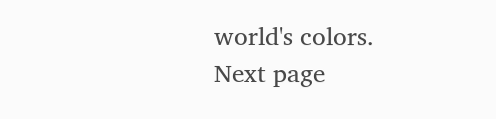world's colors.
Next page